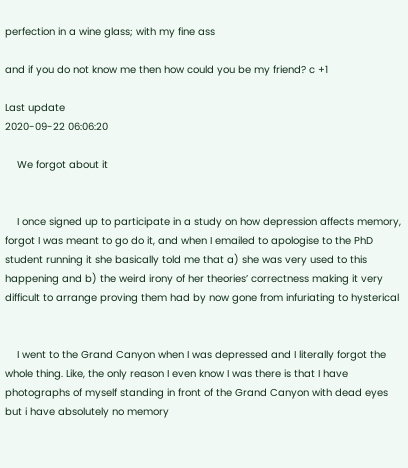perfection in a wine glass; with my fine ass

and if you do not know me then how could you be my friend? c +1

Last update
2020-09-22 06:06:20

    We forgot about it


    I once signed up to participate in a study on how depression affects memory, forgot I was meant to go do it, and when I emailed to apologise to the PhD student running it she basically told me that a) she was very used to this happening and b) the weird irony of her theories’ correctness making it very difficult to arrange proving them had by now gone from infuriating to hysterical


    I went to the Grand Canyon when I was depressed and I literally forgot the whole thing. Like, the only reason I even know I was there is that I have photographs of myself standing in front of the Grand Canyon with dead eyes but i have absolutely no memory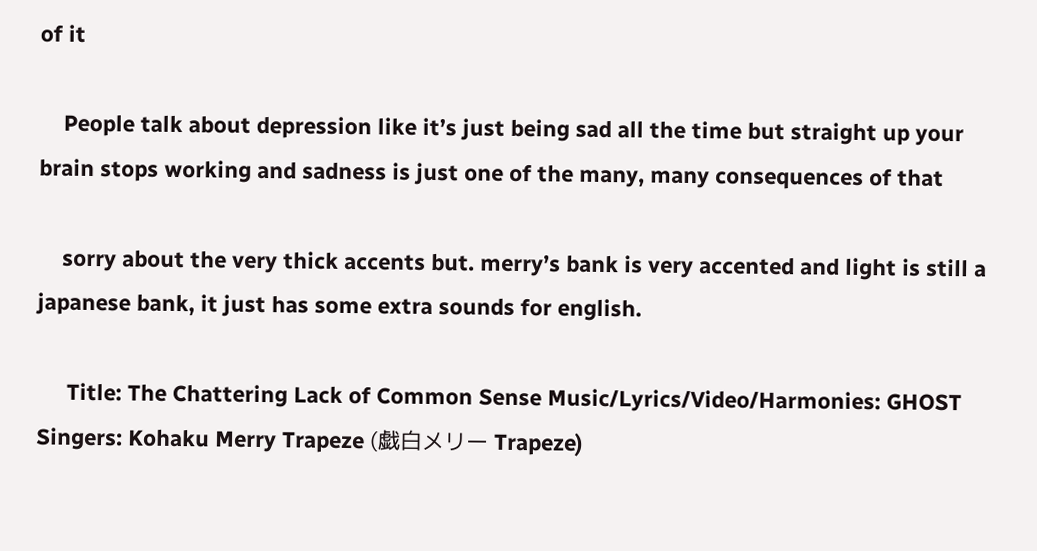of it

    People talk about depression like it’s just being sad all the time but straight up your brain stops working and sadness is just one of the many, many consequences of that

    sorry about the very thick accents but. merry’s bank is very accented and light is still a japanese bank, it just has some extra sounds for english.

     Title: The Chattering Lack of Common Sense Music/Lyrics/Video/Harmonies: GHOST Singers: Kohaku Merry Trapeze (戯白メリー Trapeze)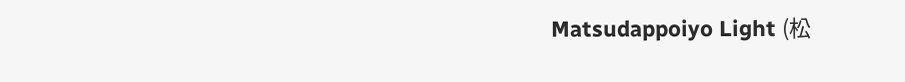Matsudappoiyo Light (松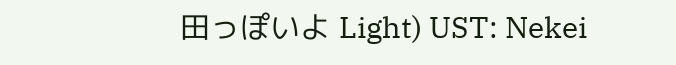田っぽいよ Light) UST: Nekei